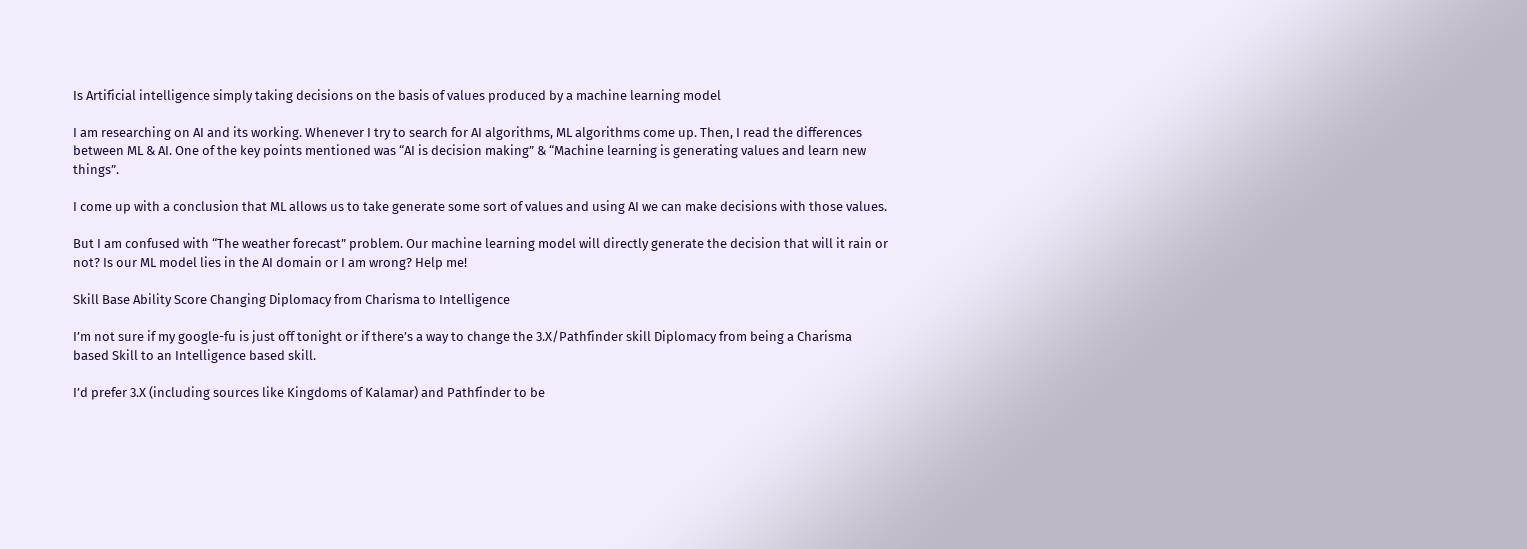Is Artificial intelligence simply taking decisions on the basis of values produced by a machine learning model

I am researching on AI and its working. Whenever I try to search for AI algorithms, ML algorithms come up. Then, I read the differences between ML & AI. One of the key points mentioned was “AI is decision making” & “Machine learning is generating values and learn new things”.

I come up with a conclusion that ML allows us to take generate some sort of values and using AI we can make decisions with those values.

But I am confused with “The weather forecast” problem. Our machine learning model will directly generate the decision that will it rain or not? Is our ML model lies in the AI domain or I am wrong? Help me!

Skill Base Ability Score Changing Diplomacy from Charisma to Intelligence

I’m not sure if my google-fu is just off tonight or if there’s a way to change the 3.X/Pathfinder skill Diplomacy from being a Charisma based Skill to an Intelligence based skill.

I’d prefer 3.X (including sources like Kingdoms of Kalamar) and Pathfinder to be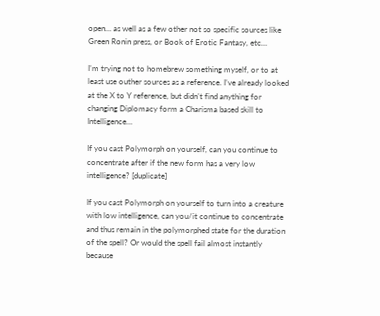open… as well as a few other not so specific sources like Green Ronin press, or Book of Erotic Fantasy, etc…

I’m trying not to homebrew something myself, or to at least use outher sources as a reference. I’ve already looked at the X to Y reference, but didn’t find anything for changing Diplomacy form a Charisma based skill to Intelligence…

If you cast Polymorph on yourself, can you continue to concentrate after if the new form has a very low intelligence? [duplicate]

If you cast Polymorph on yourself to turn into a creature with low intelligence, can you/it continue to concentrate and thus remain in the polymorphed state for the duration of the spell? Or would the spell fail almost instantly because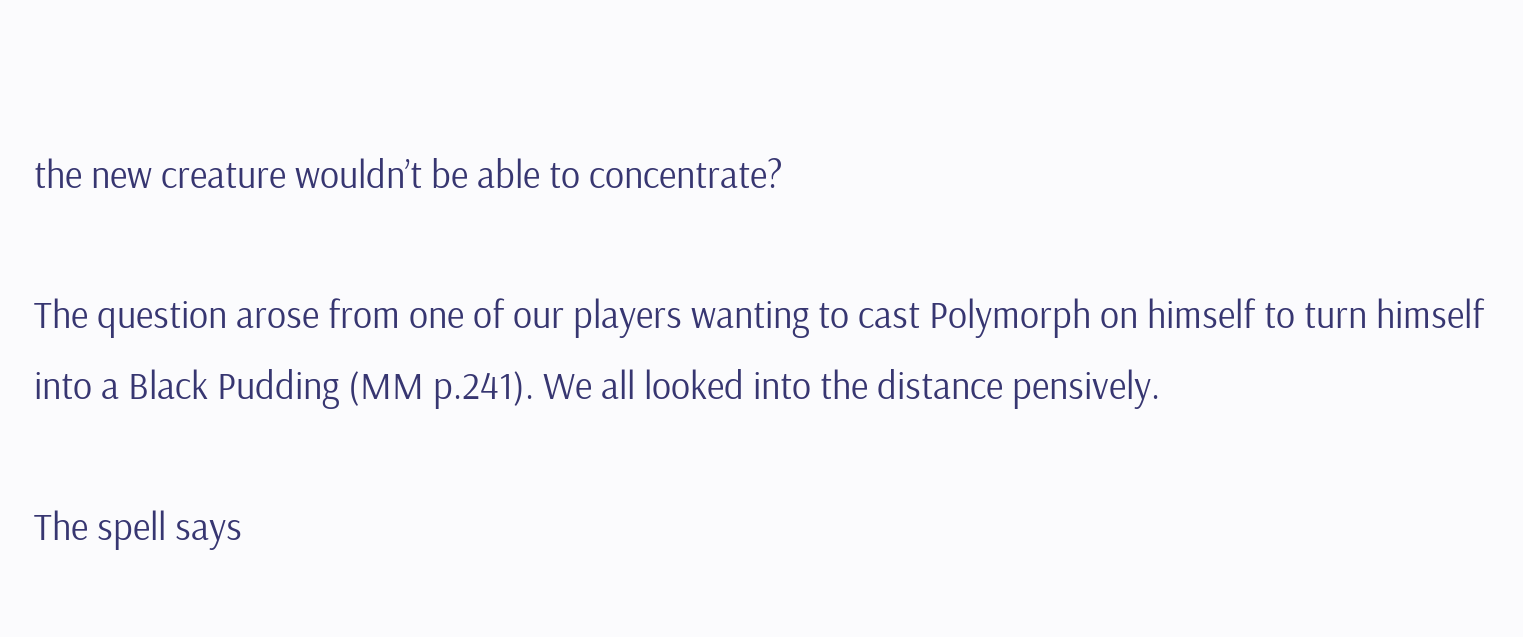the new creature wouldn’t be able to concentrate?

The question arose from one of our players wanting to cast Polymorph on himself to turn himself into a Black Pudding (MM p.241). We all looked into the distance pensively.

The spell says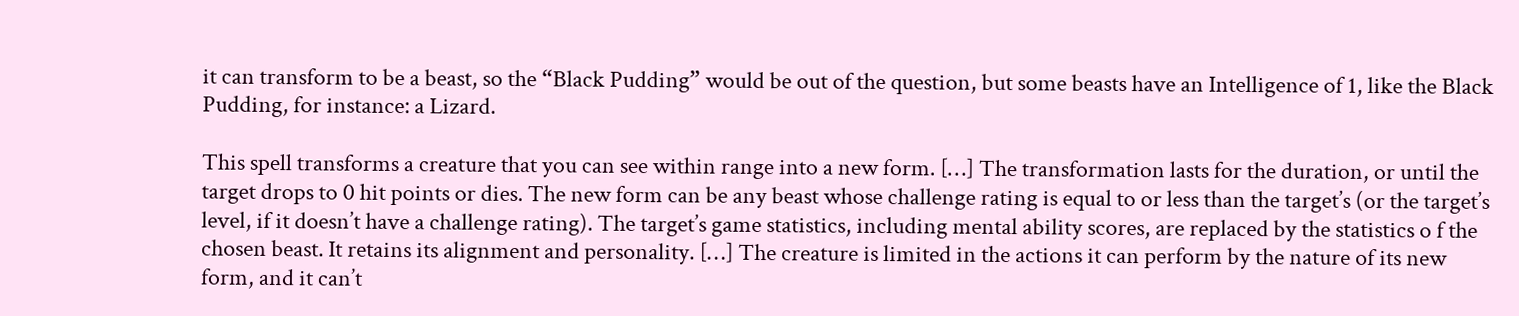it can transform to be a beast, so the “Black Pudding” would be out of the question, but some beasts have an Intelligence of 1, like the Black Pudding, for instance: a Lizard.

This spell transforms a creature that you can see within range into a new form. […] The transformation lasts for the duration, or until the target drops to 0 hit points or dies. The new form can be any beast whose challenge rating is equal to or less than the target’s (or the target’s level, if it doesn’t have a challenge rating). The target’s game statistics, including mental ability scores, are replaced by the statistics o f the chosen beast. It retains its alignment and personality. […] The creature is limited in the actions it can perform by the nature of its new form, and it can’t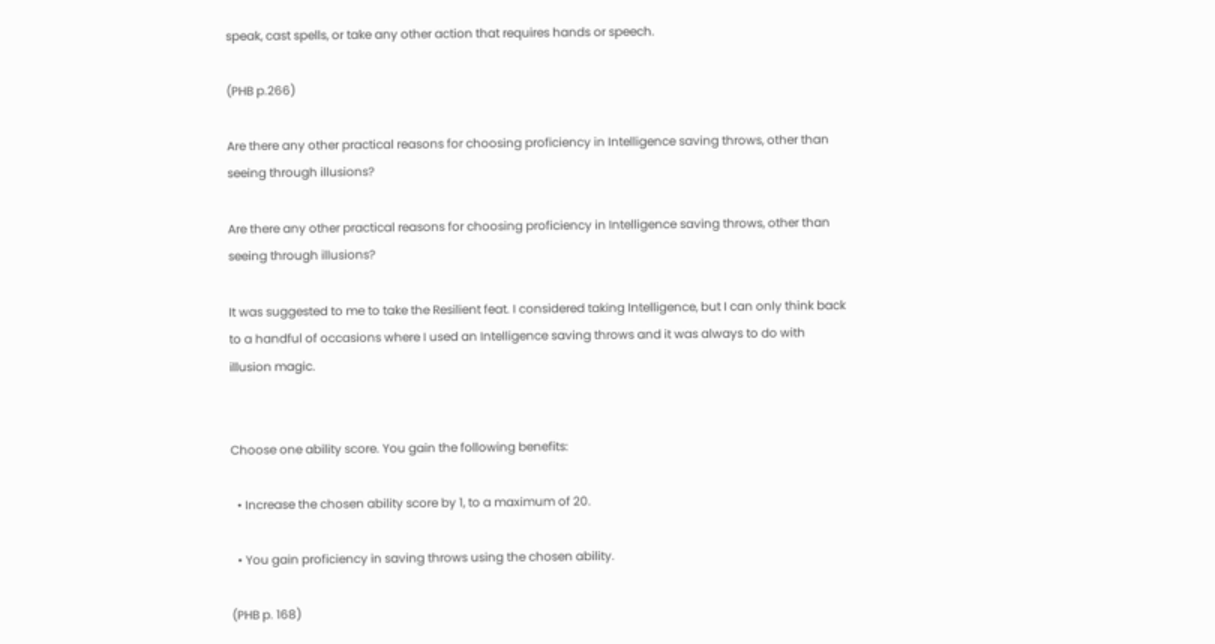speak, cast spells, or take any other action that requires hands or speech.

(PHB p.266)

Are there any other practical reasons for choosing proficiency in Intelligence saving throws, other than seeing through illusions?

Are there any other practical reasons for choosing proficiency in Intelligence saving throws, other than seeing through illusions?

It was suggested to me to take the Resilient feat. I considered taking Intelligence, but I can only think back to a handful of occasions where I used an Intelligence saving throws and it was always to do with illusion magic.


Choose one ability score. You gain the following benefits:

  • Increase the chosen ability score by 1, to a maximum of 20.

  • You gain proficiency in saving throws using the chosen ability.

(PHB p. 168)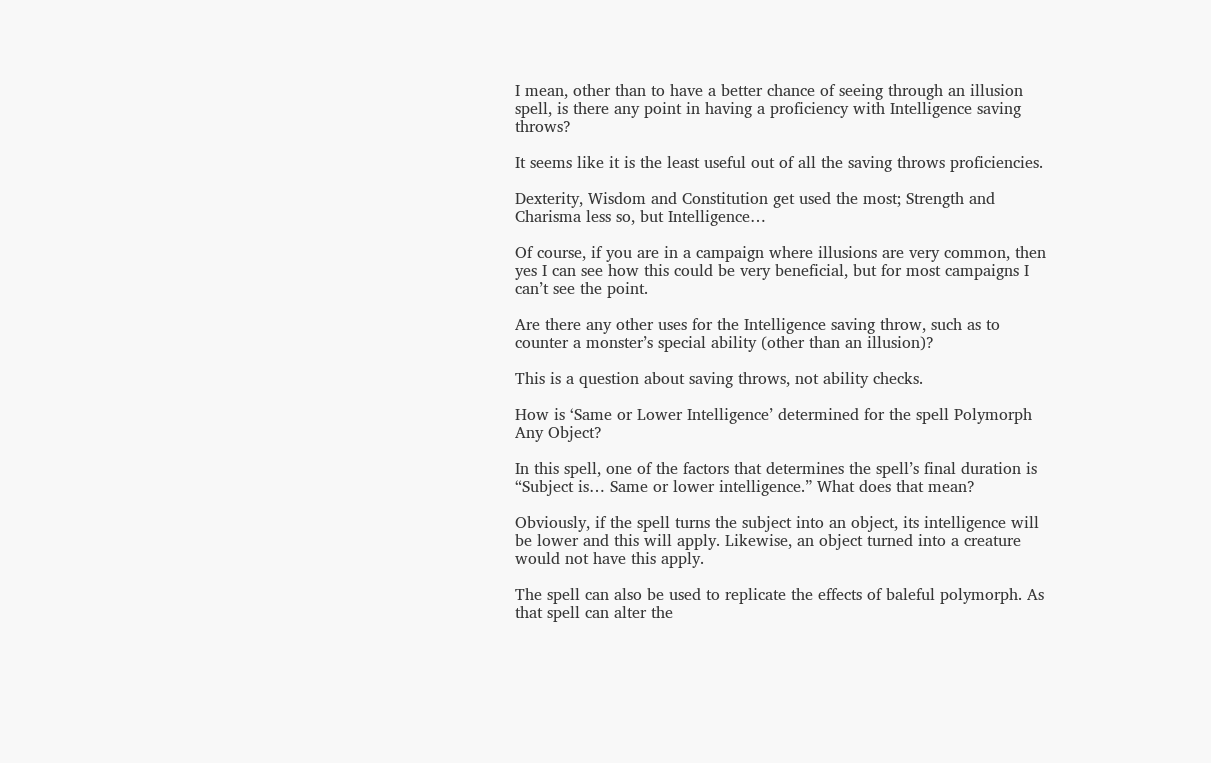I mean, other than to have a better chance of seeing through an illusion spell, is there any point in having a proficiency with Intelligence saving throws?

It seems like it is the least useful out of all the saving throws proficiencies.

Dexterity, Wisdom and Constitution get used the most; Strength and Charisma less so, but Intelligence…

Of course, if you are in a campaign where illusions are very common, then yes I can see how this could be very beneficial, but for most campaigns I can’t see the point.

Are there any other uses for the Intelligence saving throw, such as to counter a monster’s special ability (other than an illusion)?

This is a question about saving throws, not ability checks.

How is ‘Same or Lower Intelligence’ determined for the spell Polymorph Any Object?

In this spell, one of the factors that determines the spell’s final duration is “Subject is… Same or lower intelligence.” What does that mean?

Obviously, if the spell turns the subject into an object, its intelligence will be lower and this will apply. Likewise, an object turned into a creature would not have this apply.

The spell can also be used to replicate the effects of baleful polymorph. As that spell can alter the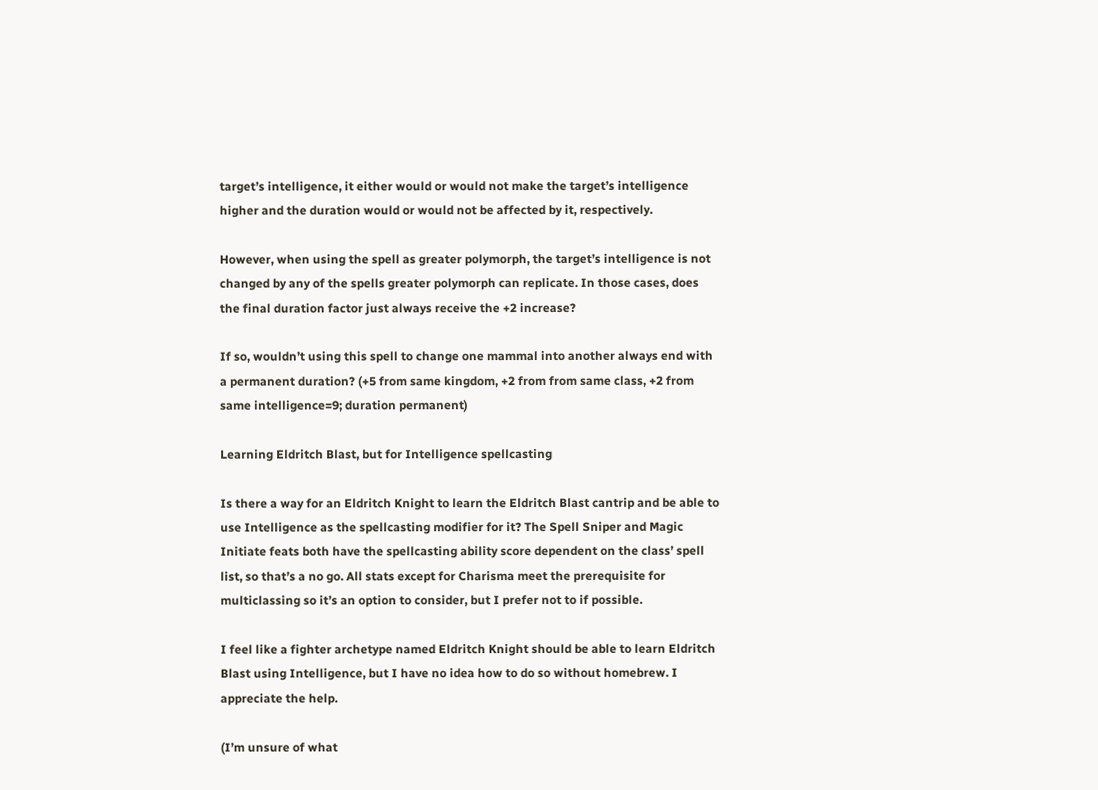target’s intelligence, it either would or would not make the target’s intelligence higher and the duration would or would not be affected by it, respectively.

However, when using the spell as greater polymorph, the target’s intelligence is not changed by any of the spells greater polymorph can replicate. In those cases, does the final duration factor just always receive the +2 increase?

If so, wouldn’t using this spell to change one mammal into another always end with a permanent duration? (+5 from same kingdom, +2 from from same class, +2 from same intelligence=9; duration permanent)

Learning Eldritch Blast, but for Intelligence spellcasting

Is there a way for an Eldritch Knight to learn the Eldritch Blast cantrip and be able to use Intelligence as the spellcasting modifier for it? The Spell Sniper and Magic Initiate feats both have the spellcasting ability score dependent on the class’ spell list, so that’s a no go. All stats except for Charisma meet the prerequisite for multiclassing so it’s an option to consider, but I prefer not to if possible.

I feel like a fighter archetype named Eldritch Knight should be able to learn Eldritch Blast using Intelligence, but I have no idea how to do so without homebrew. I appreciate the help.

(I’m unsure of what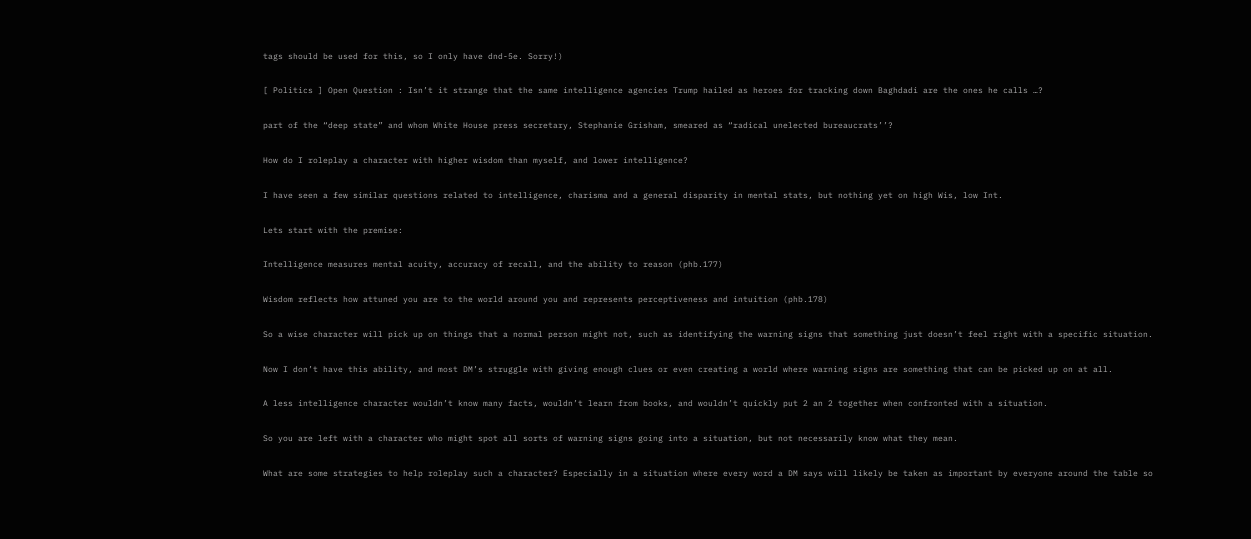tags should be used for this, so I only have dnd-5e. Sorry!)

[ Politics ] Open Question : Isn’t it strange that the same intelligence agencies Trump hailed as heroes for tracking down Baghdadi are the ones he calls …?

part of the “deep state” and whom White House press secretary, Stephanie Grisham, smeared as “radical unelected bureaucrats’’?

How do I roleplay a character with higher wisdom than myself, and lower intelligence?

I have seen a few similar questions related to intelligence, charisma and a general disparity in mental stats, but nothing yet on high Wis, low Int.

Lets start with the premise:

Intelligence measures mental acuity, accuracy of recall, and the ability to reason (phb.177)

Wisdom reflects how attuned you are to the world around you and represents perceptiveness and intuition (phb.178)

So a wise character will pick up on things that a normal person might not, such as identifying the warning signs that something just doesn’t feel right with a specific situation.

Now I don’t have this ability, and most DM’s struggle with giving enough clues or even creating a world where warning signs are something that can be picked up on at all.

A less intelligence character wouldn’t know many facts, wouldn’t learn from books, and wouldn’t quickly put 2 an 2 together when confronted with a situation.

So you are left with a character who might spot all sorts of warning signs going into a situation, but not necessarily know what they mean.

What are some strategies to help roleplay such a character? Especially in a situation where every word a DM says will likely be taken as important by everyone around the table so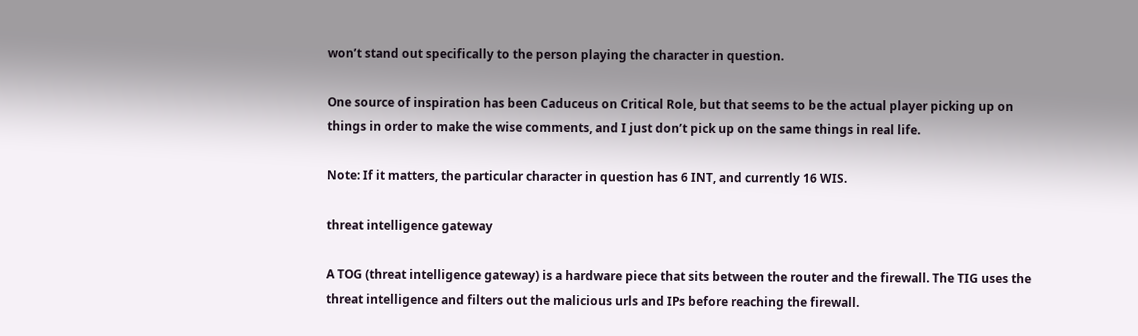won’t stand out specifically to the person playing the character in question.

One source of inspiration has been Caduceus on Critical Role, but that seems to be the actual player picking up on things in order to make the wise comments, and I just don’t pick up on the same things in real life.

Note: If it matters, the particular character in question has 6 INT, and currently 16 WIS.

threat intelligence gateway

A TOG (threat intelligence gateway) is a hardware piece that sits between the router and the firewall. The TIG uses the threat intelligence and filters out the malicious urls and IPs before reaching the firewall.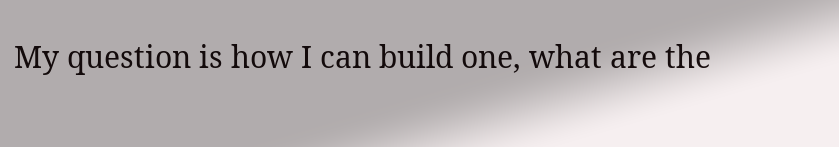My question is how I can build one, what are the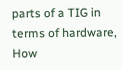parts of a TIG in terms of hardware, How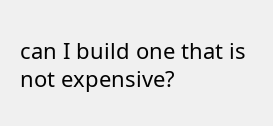can I build one that is not expensive?